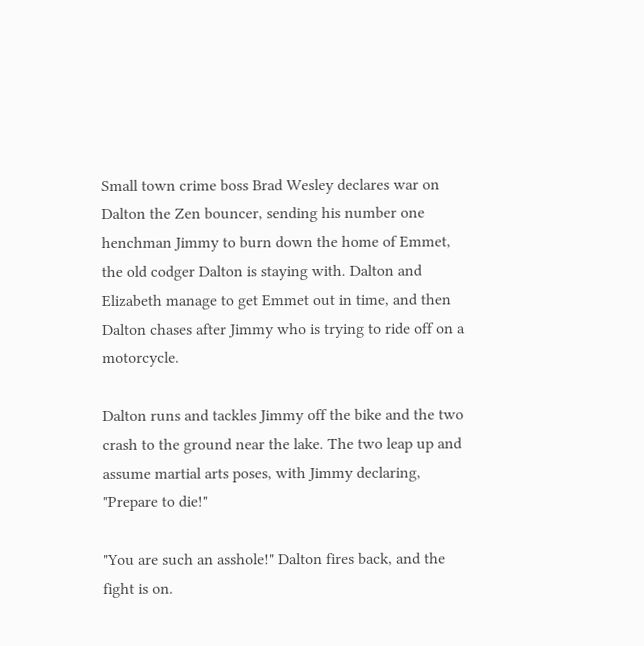Small town crime boss Brad Wesley declares war on Dalton the Zen bouncer, sending his number one henchman Jimmy to burn down the home of Emmet, the old codger Dalton is staying with. Dalton and Elizabeth manage to get Emmet out in time, and then Dalton chases after Jimmy who is trying to ride off on a motorcycle.

Dalton runs and tackles Jimmy off the bike and the two crash to the ground near the lake. The two leap up and assume martial arts poses, with Jimmy declaring, "Prepare to die!"

"You are such an asshole!" Dalton fires back, and the fight is on.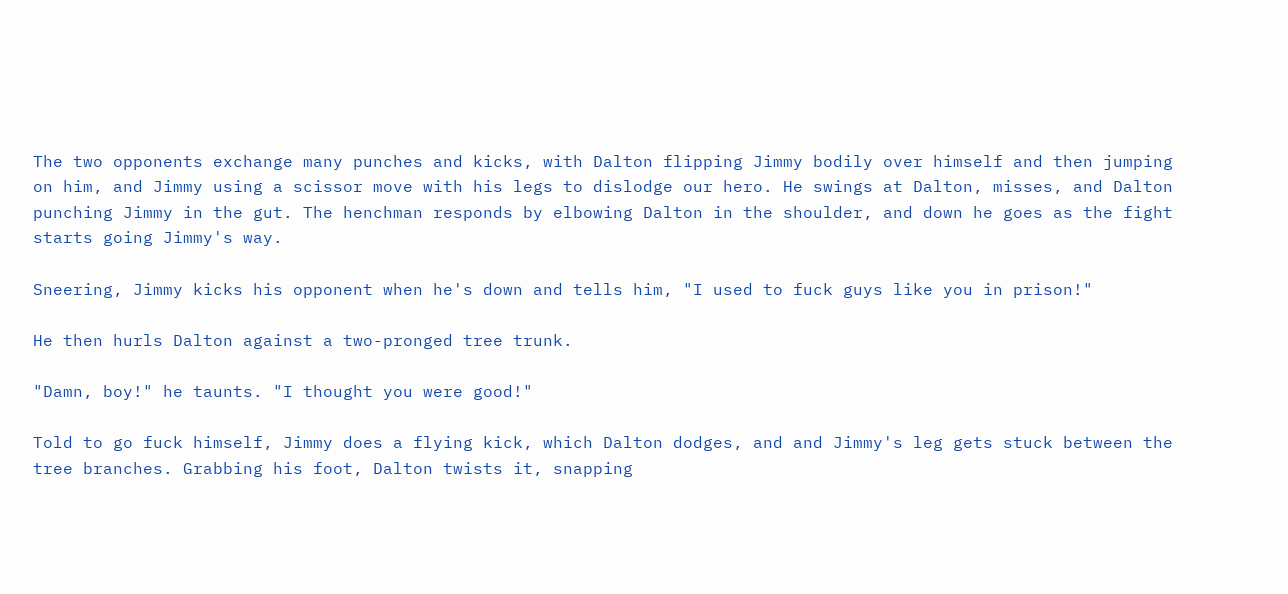The two opponents exchange many punches and kicks, with Dalton flipping Jimmy bodily over himself and then jumping on him, and Jimmy using a scissor move with his legs to dislodge our hero. He swings at Dalton, misses, and Dalton punching Jimmy in the gut. The henchman responds by elbowing Dalton in the shoulder, and down he goes as the fight starts going Jimmy's way.

Sneering, Jimmy kicks his opponent when he's down and tells him, "I used to fuck guys like you in prison!"

He then hurls Dalton against a two-pronged tree trunk.

"Damn, boy!" he taunts. "I thought you were good!"

Told to go fuck himself, Jimmy does a flying kick, which Dalton dodges, and and Jimmy's leg gets stuck between the tree branches. Grabbing his foot, Dalton twists it, snapping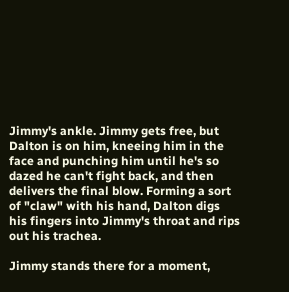Jimmy's ankle. Jimmy gets free, but Dalton is on him, kneeing him in the face and punching him until he's so dazed he can't fight back, and then delivers the final blow. Forming a sort of "claw" with his hand, Dalton digs his fingers into Jimmy's throat and rips out his trachea.

Jimmy stands there for a moment,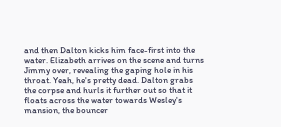and then Dalton kicks him face-first into the water. Elizabeth arrives on the scene and turns Jimmy over, revealing the gaping hole in his throat. Yeah, he's pretty dead. Dalton grabs the corpse and hurls it further out so that it floats across the water towards Wesley's mansion, the bouncer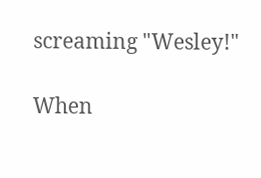screaming "Wesley!"

When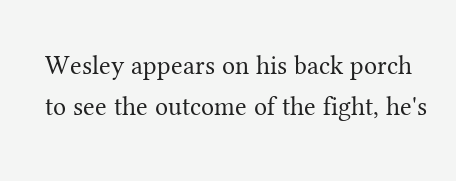Wesley appears on his back porch to see the outcome of the fight, he's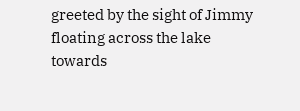greeted by the sight of Jimmy floating across the lake towards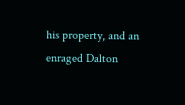his property, and an enraged Dalton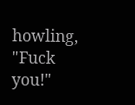howling, "Fuck you!"